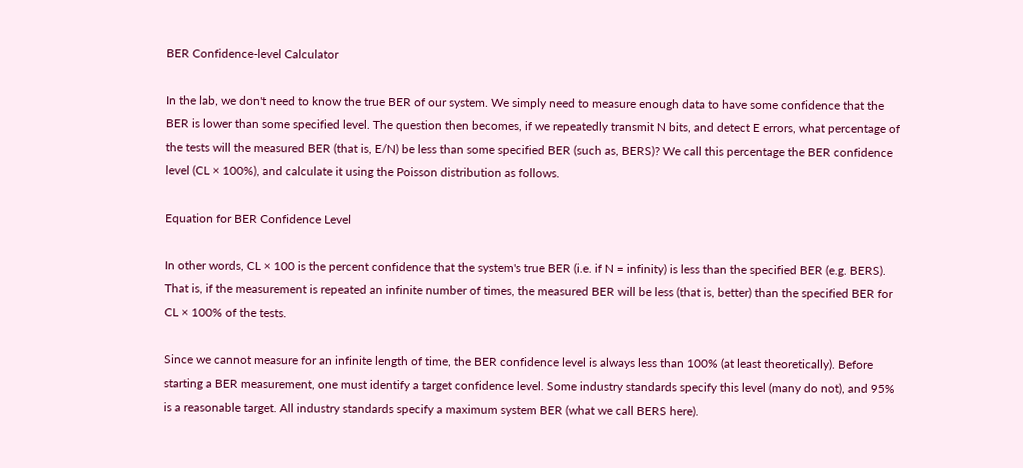BER Confidence-level Calculator

In the lab, we don't need to know the true BER of our system. We simply need to measure enough data to have some confidence that the BER is lower than some specified level. The question then becomes, if we repeatedly transmit N bits, and detect E errors, what percentage of the tests will the measured BER (that is, E/N) be less than some specified BER (such as, BERS)? We call this percentage the BER confidence level (CL × 100%), and calculate it using the Poisson distribution as follows.

Equation for BER Confidence Level

In other words, CL × 100 is the percent confidence that the system's true BER (i.e. if N = infinity) is less than the specified BER (e.g. BERS). That is, if the measurement is repeated an infinite number of times, the measured BER will be less (that is, better) than the specified BER for CL × 100% of the tests.

Since we cannot measure for an infinite length of time, the BER confidence level is always less than 100% (at least theoretically). Before starting a BER measurement, one must identify a target confidence level. Some industry standards specify this level (many do not), and 95% is a reasonable target. All industry standards specify a maximum system BER (what we call BERS here).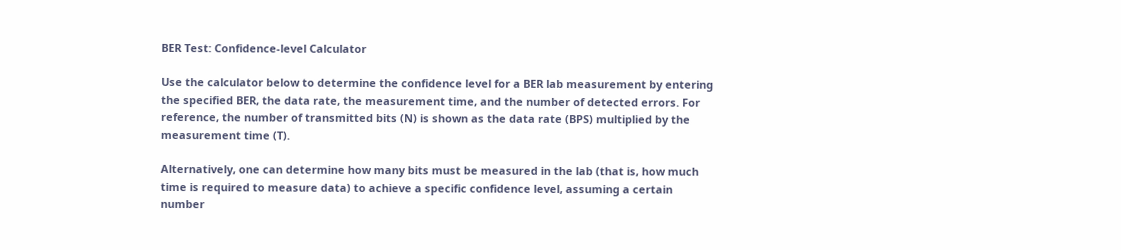BER Test: Confidence-level Calculator

Use the calculator below to determine the confidence level for a BER lab measurement by entering the specified BER, the data rate, the measurement time, and the number of detected errors. For reference, the number of transmitted bits (N) is shown as the data rate (BPS) multiplied by the measurement time (T).

Alternatively, one can determine how many bits must be measured in the lab (that is, how much time is required to measure data) to achieve a specific confidence level, assuming a certain number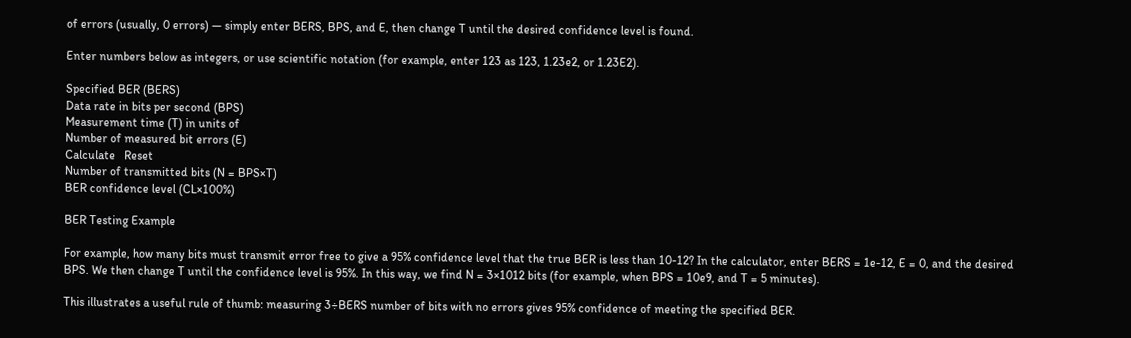of errors (usually, 0 errors) — simply enter BERS, BPS, and E, then change T until the desired confidence level is found.

Enter numbers below as integers, or use scientific notation (for example, enter 123 as 123, 1.23e2, or 1.23E2).

Specified BER (BERS)
Data rate in bits per second (BPS)
Measurement time (T) in units of
Number of measured bit errors (E)
Calculate   Reset
Number of transmitted bits (N = BPS×T)
BER confidence level (CL×100%)

BER Testing Example

For example, how many bits must transmit error free to give a 95% confidence level that the true BER is less than 10-12? In the calculator, enter BERS = 1e-12, E = 0, and the desired BPS. We then change T until the confidence level is 95%. In this way, we find N = 3×1012 bits (for example, when BPS = 10e9, and T = 5 minutes).

This illustrates a useful rule of thumb: measuring 3÷BERS number of bits with no errors gives 95% confidence of meeting the specified BER.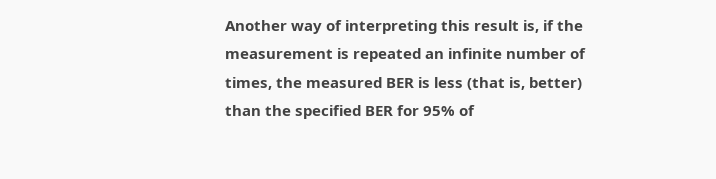Another way of interpreting this result is, if the measurement is repeated an infinite number of times, the measured BER is less (that is, better) than the specified BER for 95% of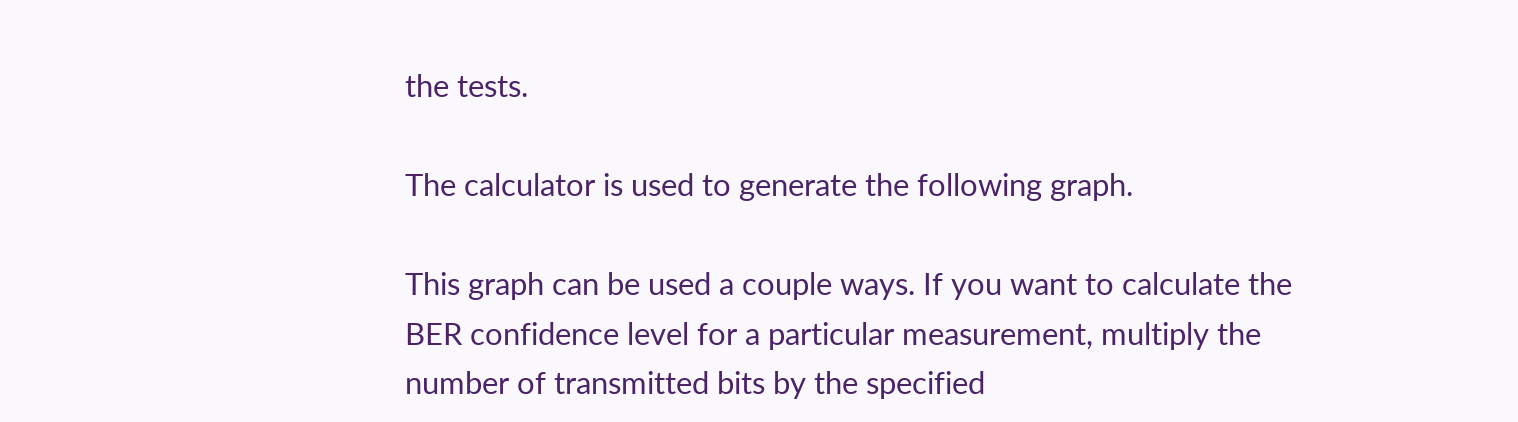the tests.

The calculator is used to generate the following graph.

This graph can be used a couple ways. If you want to calculate the BER confidence level for a particular measurement, multiply the number of transmitted bits by the specified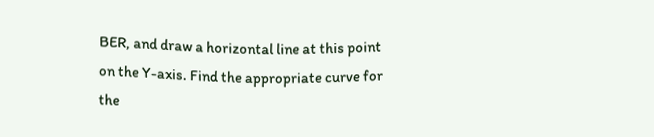BER, and draw a horizontal line at this point on the Y-axis. Find the appropriate curve for the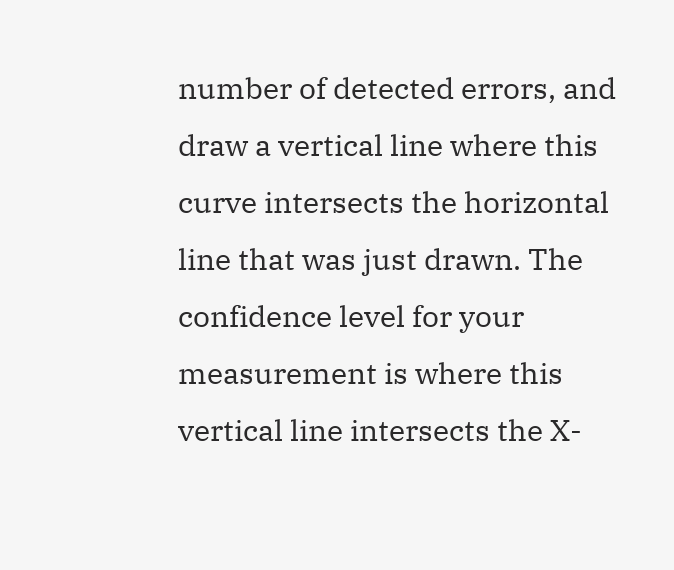number of detected errors, and draw a vertical line where this curve intersects the horizontal line that was just drawn. The confidence level for your measurement is where this vertical line intersects the X-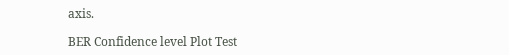axis.

BER Confidence level Plot Test